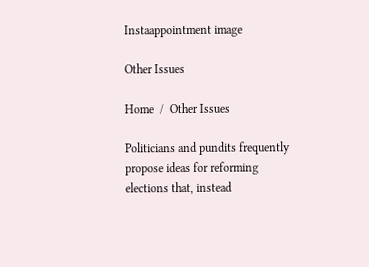Instaappointment image

Other Issues

Home  /  Other Issues

Politicians and pundits frequently propose ideas for reforming elections that, instead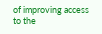of improving access to the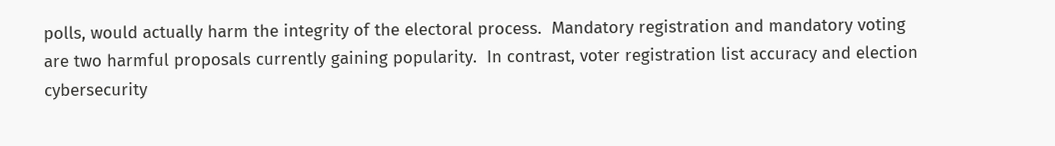polls, would actually harm the integrity of the electoral process.  Mandatory registration and mandatory voting are two harmful proposals currently gaining popularity.  In contrast, voter registration list accuracy and election cybersecurity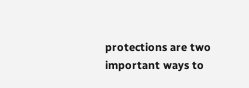protections are two important ways to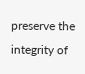preserve the integrity of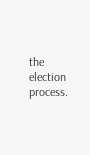the election process.